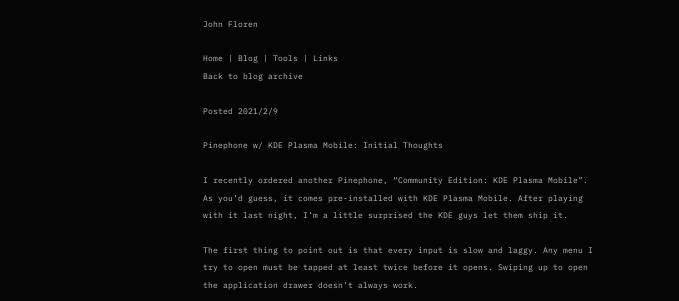John Floren

Home | Blog | Tools | Links
Back to blog archive

Posted 2021/2/9

Pinephone w/ KDE Plasma Mobile: Initial Thoughts

I recently ordered another Pinephone, “Community Edition: KDE Plasma Mobile”. As you’d guess, it comes pre-installed with KDE Plasma Mobile. After playing with it last night, I’m a little surprised the KDE guys let them ship it.

The first thing to point out is that every input is slow and laggy. Any menu I try to open must be tapped at least twice before it opens. Swiping up to open the application drawer doesn’t always work.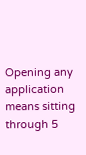Opening any application means sitting through 5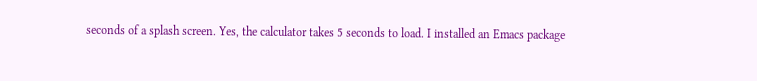seconds of a splash screen. Yes, the calculator takes 5 seconds to load. I installed an Emacs package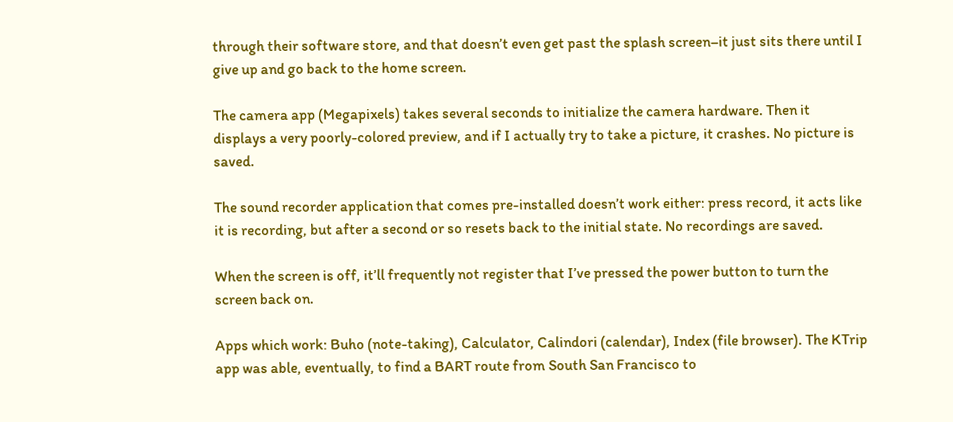through their software store, and that doesn’t even get past the splash screen–it just sits there until I give up and go back to the home screen.

The camera app (Megapixels) takes several seconds to initialize the camera hardware. Then it displays a very poorly-colored preview, and if I actually try to take a picture, it crashes. No picture is saved.

The sound recorder application that comes pre-installed doesn’t work either: press record, it acts like it is recording, but after a second or so resets back to the initial state. No recordings are saved.

When the screen is off, it’ll frequently not register that I’ve pressed the power button to turn the screen back on.

Apps which work: Buho (note-taking), Calculator, Calindori (calendar), Index (file browser). The KTrip app was able, eventually, to find a BART route from South San Francisco to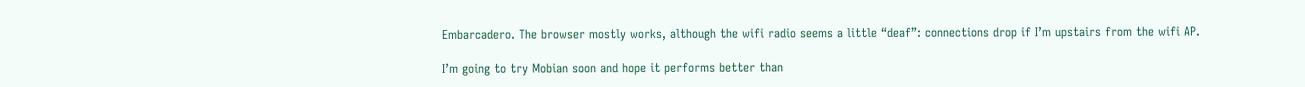Embarcadero. The browser mostly works, although the wifi radio seems a little “deaf”: connections drop if I’m upstairs from the wifi AP.

I’m going to try Mobian soon and hope it performs better than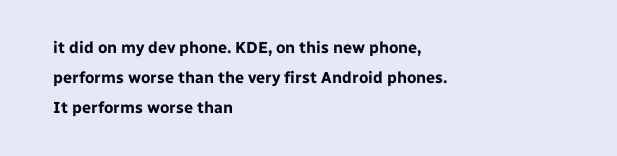it did on my dev phone. KDE, on this new phone, performs worse than the very first Android phones. It performs worse than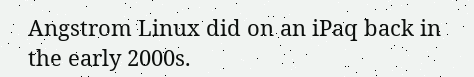Angstrom Linux did on an iPaq back in the early 2000s.